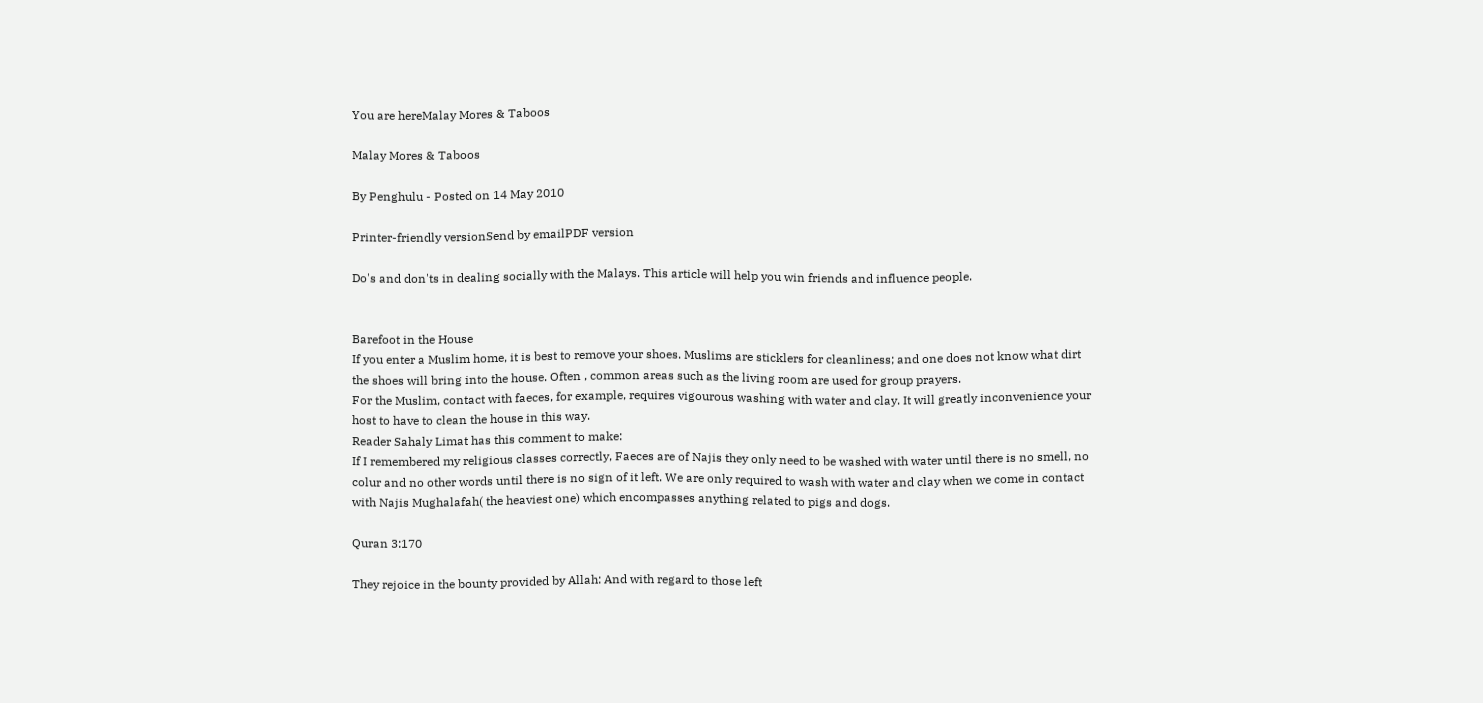You are hereMalay Mores & Taboos

Malay Mores & Taboos

By Penghulu - Posted on 14 May 2010

Printer-friendly versionSend by emailPDF version

Do's and don'ts in dealing socially with the Malays. This article will help you win friends and influence people.


Barefoot in the House
If you enter a Muslim home, it is best to remove your shoes. Muslims are sticklers for cleanliness; and one does not know what dirt the shoes will bring into the house. Often , common areas such as the living room are used for group prayers.
For the Muslim, contact with faeces, for example, requires vigourous washing with water and clay. It will greatly inconvenience your host to have to clean the house in this way.
Reader Sahaly Limat has this comment to make:
If I remembered my religious classes correctly, Faeces are of Najis they only need to be washed with water until there is no smell, no colur and no other words until there is no sign of it left. We are only required to wash with water and clay when we come in contact with Najis Mughalafah( the heaviest one) which encompasses anything related to pigs and dogs.

Quran 3:170

They rejoice in the bounty provided by Allah: And with regard to those left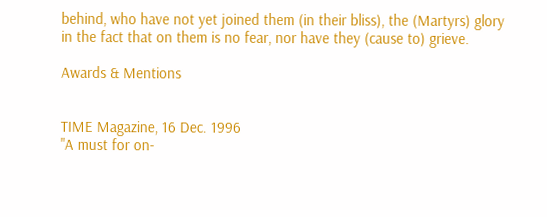behind, who have not yet joined them (in their bliss), the (Martyrs) glory in the fact that on them is no fear, nor have they (cause to) grieve.

Awards & Mentions


TIME Magazine, 16 Dec. 1996
"A must for on-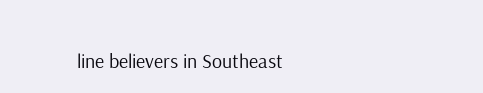line believers in Southeast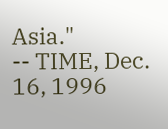Asia."
-- TIME, Dec. 16, 1996